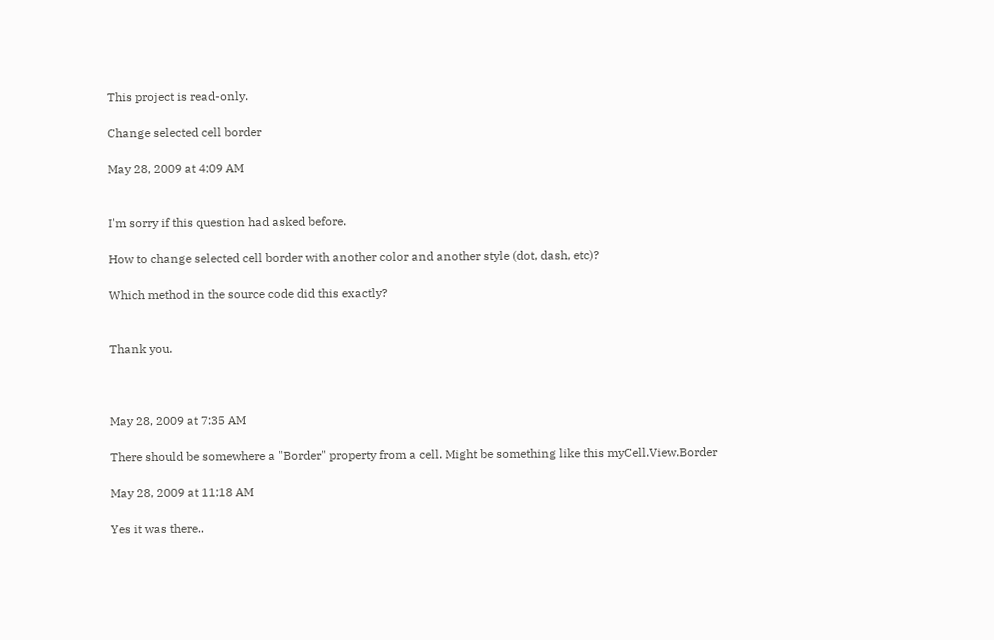This project is read-only.

Change selected cell border

May 28, 2009 at 4:09 AM


I'm sorry if this question had asked before.

How to change selected cell border with another color and another style (dot, dash, etc)?

Which method in the source code did this exactly?


Thank you.



May 28, 2009 at 7:35 AM

There should be somewhere a "Border" property from a cell. Might be something like this myCell.View.Border

May 28, 2009 at 11:18 AM

Yes it was there..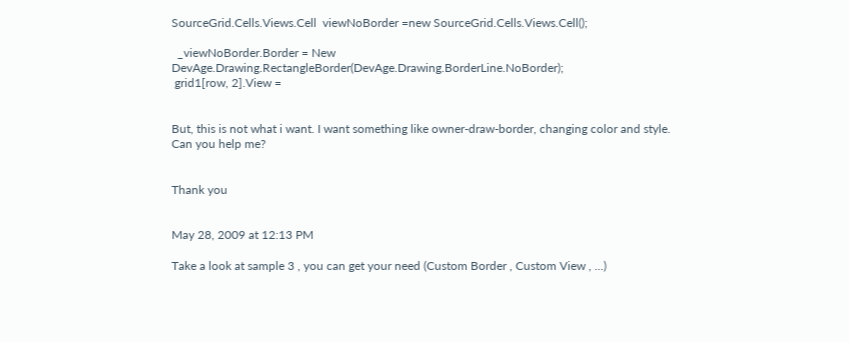SourceGrid.Cells.Views.Cell  viewNoBorder =new SourceGrid.Cells.Views.Cell();

  _viewNoBorder.Border = New DevAge.Drawing.RectangleBorder(DevAge.Drawing.BorderLine.NoBorder);
 grid1[row, 2].View =


But, this is not what i want. I want something like owner-draw-border, changing color and style. Can you help me?


Thank you


May 28, 2009 at 12:13 PM

Take a look at sample 3 , you can get your need (Custom Border , Custom View , ...)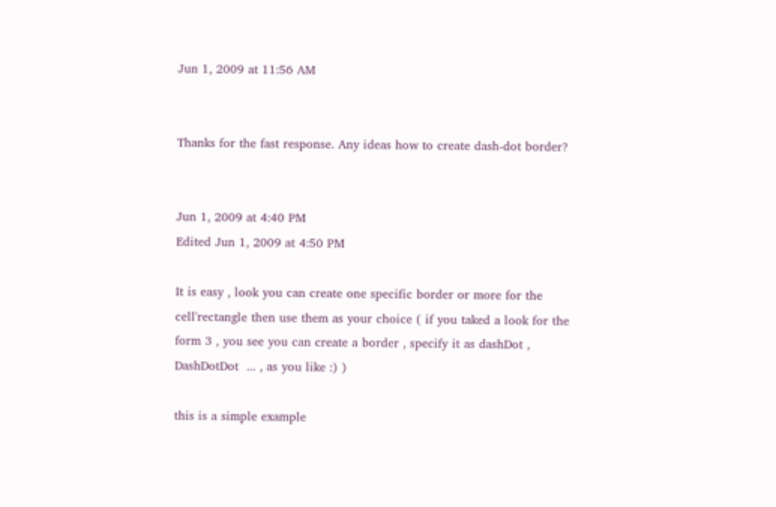Jun 1, 2009 at 11:56 AM


Thanks for the fast response. Any ideas how to create dash-dot border?


Jun 1, 2009 at 4:40 PM
Edited Jun 1, 2009 at 4:50 PM

It is easy , look you can create one specific border or more for the cell'rectangle then use them as your choice ( if you taked a look for the form 3 , you see you can create a border , specify it as dashDot , DashDotDot  ... , as you like :) )

this is a simple example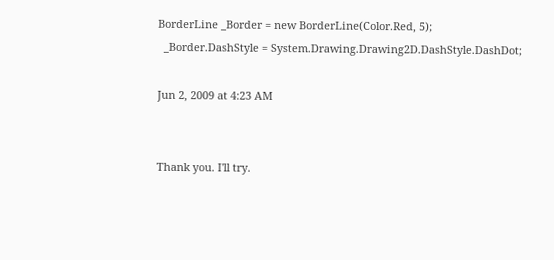BorderLine _Border = new BorderLine(Color.Red, 5);
  _Border.DashStyle = System.Drawing.Drawing2D.DashStyle.DashDot;

Jun 2, 2009 at 4:23 AM


Thank you. I'll try.